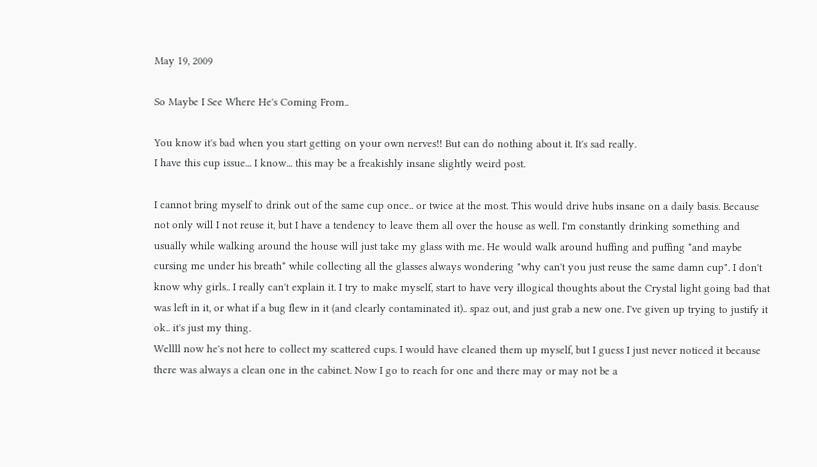May 19, 2009

So Maybe I See Where He's Coming From..

You know it's bad when you start getting on your own nerves!! But can do nothing about it. It's sad really.
I have this cup issue... I know... this may be a freakishly insane slightly weird post.

I cannot bring myself to drink out of the same cup once.. or twice at the most. This would drive hubs insane on a daily basis. Because not only will I not reuse it, but I have a tendency to leave them all over the house as well. I'm constantly drinking something and usually while walking around the house will just take my glass with me. He would walk around huffing and puffing *and maybe cursing me under his breath* while collecting all the glasses always wondering "why can't you just reuse the same damn cup". I don't know why girls.. I really can't explain it. I try to make myself, start to have very illogical thoughts about the Crystal light going bad that was left in it, or what if a bug flew in it (and clearly contaminated it).. spaz out, and just grab a new one. I've given up trying to justify it ok.. it's just my thing.
Wellll now he's not here to collect my scattered cups. I would have cleaned them up myself, but I guess I just never noticed it because there was always a clean one in the cabinet. Now I go to reach for one and there may or may not be a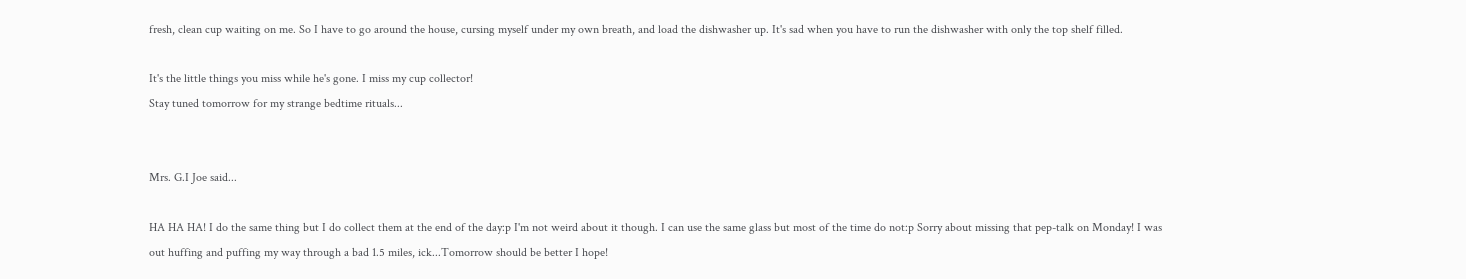fresh, clean cup waiting on me. So I have to go around the house, cursing myself under my own breath, and load the dishwasher up. It's sad when you have to run the dishwasher with only the top shelf filled.

It's the little things you miss while he's gone. I miss my cup collector!
Stay tuned tomorrow for my strange bedtime rituals...


Mrs. G.I Joe said...

HA HA HA! I do the same thing but I do collect them at the end of the day:p I'm not weird about it though. I can use the same glass but most of the time do not:p Sorry about missing that pep-talk on Monday! I was out huffing and puffing my way through a bad 1.5 miles, ick...Tomorrow should be better I hope!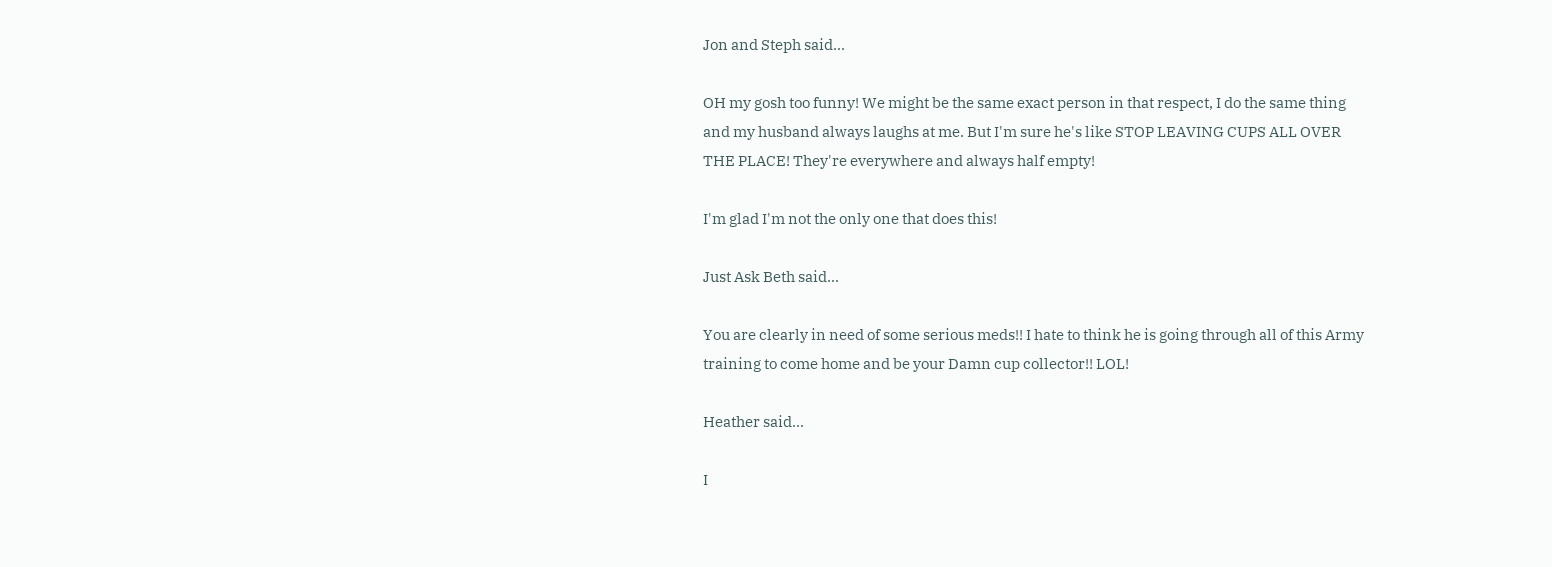Jon and Steph said...

OH my gosh too funny! We might be the same exact person in that respect, I do the same thing and my husband always laughs at me. But I'm sure he's like STOP LEAVING CUPS ALL OVER THE PLACE! They're everywhere and always half empty!

I'm glad I'm not the only one that does this!

Just Ask Beth said...

You are clearly in need of some serious meds!! I hate to think he is going through all of this Army training to come home and be your Damn cup collector!! LOL!

Heather said...

I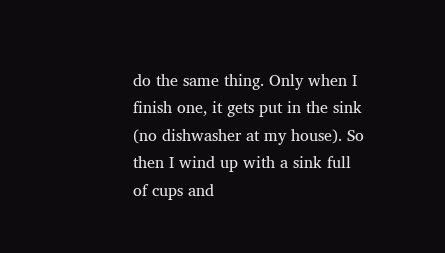do the same thing. Only when I finish one, it gets put in the sink (no dishwasher at my house). So then I wind up with a sink full of cups and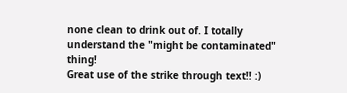none clean to drink out of. I totally understand the "might be contaminated" thing!
Great use of the strike through text!! :)